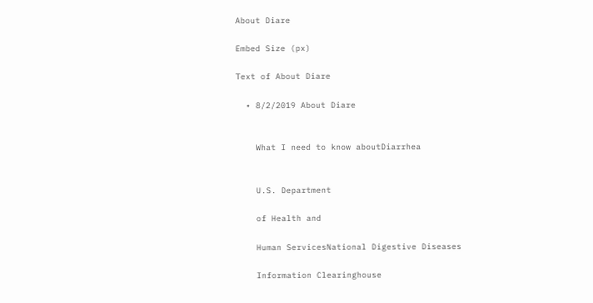About Diare

Embed Size (px)

Text of About Diare

  • 8/2/2019 About Diare


    What I need to know aboutDiarrhea


    U.S. Department

    of Health and

    Human ServicesNational Digestive Diseases

    Information Clearinghouse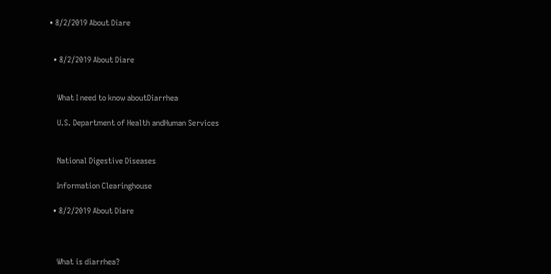• 8/2/2019 About Diare


  • 8/2/2019 About Diare


    What I need to know aboutDiarrhea

    U.S. Department of Health andHuman Services


    National Digestive Diseases

    Information Clearinghouse

  • 8/2/2019 About Diare



    What is diarrhea?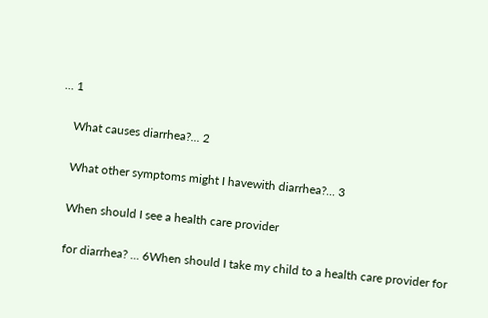... 1

    What causes diarrhea?... 2

    What other symptoms might I havewith diarrhea?... 3

    When should I see a health care provider

    for diarrhea? ... 6When should I take my child to a health care provider for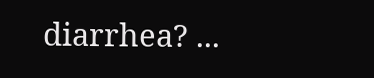diarrhea? ...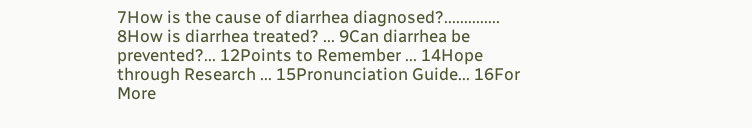7How is the cause of diarrhea diagnosed?.............. 8How is diarrhea treated? ... 9Can diarrhea be prevented?... 12Points to Remember ... 14Hope through Research ... 15Pronunciation Guide... 16For More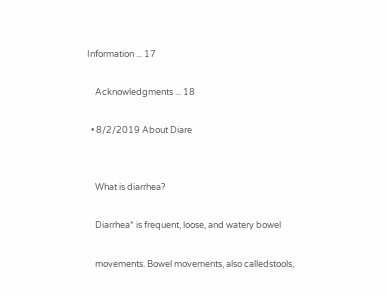Information ... 17

    Acknowledgments ... 18

  • 8/2/2019 About Diare


    What is diarrhea?

    Diarrhea* is frequent, loose, and watery bowel

    movements. Bowel movements, also calledstools,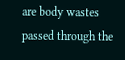are body wastes passed through the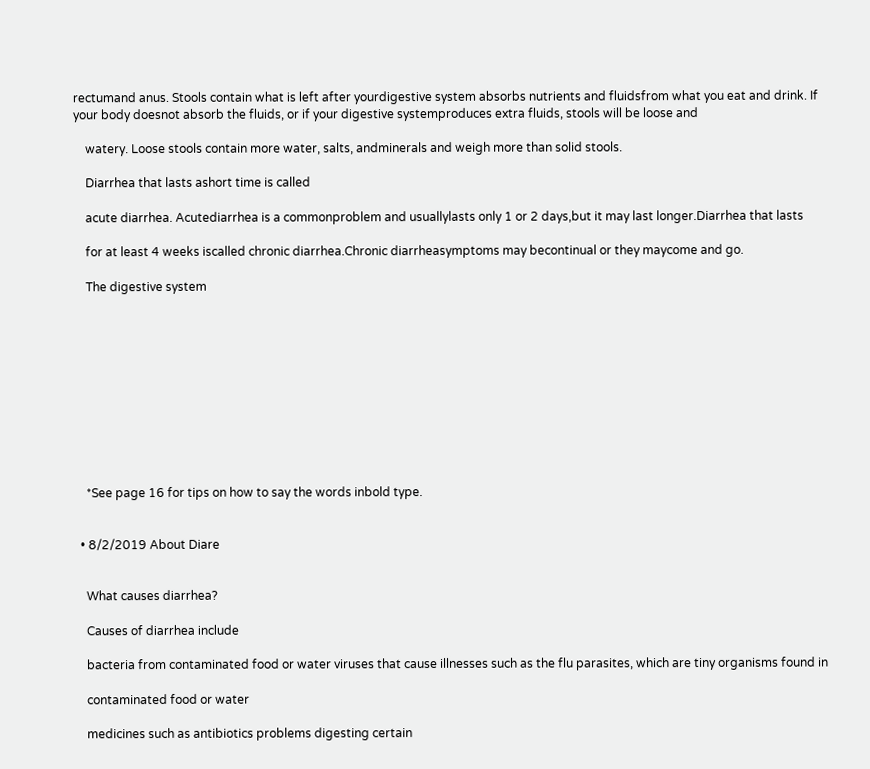rectumand anus. Stools contain what is left after yourdigestive system absorbs nutrients and fluidsfrom what you eat and drink. If your body doesnot absorb the fluids, or if your digestive systemproduces extra fluids, stools will be loose and

    watery. Loose stools contain more water, salts, andminerals and weigh more than solid stools.

    Diarrhea that lasts ashort time is called

    acute diarrhea. Acutediarrhea is a commonproblem and usuallylasts only 1 or 2 days,but it may last longer.Diarrhea that lasts

    for at least 4 weeks iscalled chronic diarrhea.Chronic diarrheasymptoms may becontinual or they maycome and go.

    The digestive system











    *See page 16 for tips on how to say the words inbold type.


  • 8/2/2019 About Diare


    What causes diarrhea?

    Causes of diarrhea include

    bacteria from contaminated food or water viruses that cause illnesses such as the flu parasites, which are tiny organisms found in

    contaminated food or water

    medicines such as antibiotics problems digesting certain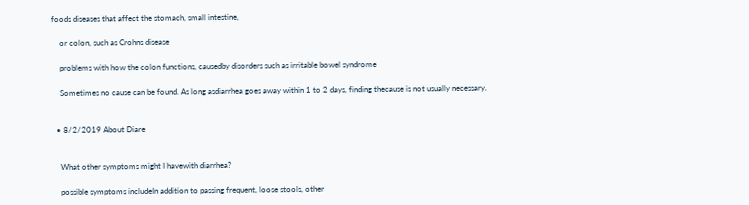foods diseases that affect the stomach, small intestine,

    or colon, such as Crohns disease

    problems with how the colon functions, causedby disorders such as irritable bowel syndrome

    Sometimes no cause can be found. As long asdiarrhea goes away within 1 to 2 days, finding thecause is not usually necessary.


  • 8/2/2019 About Diare


    What other symptoms might I havewith diarrhea?

    possible symptoms includeIn addition to passing frequent, loose stools, other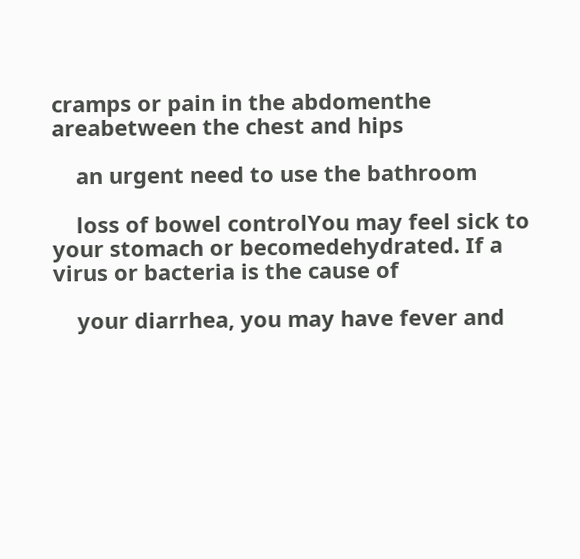cramps or pain in the abdomenthe areabetween the chest and hips

    an urgent need to use the bathroom

    loss of bowel controlYou may feel sick to your stomach or becomedehydrated. If a virus or bacteria is the cause of

    your diarrhea, you may have fever and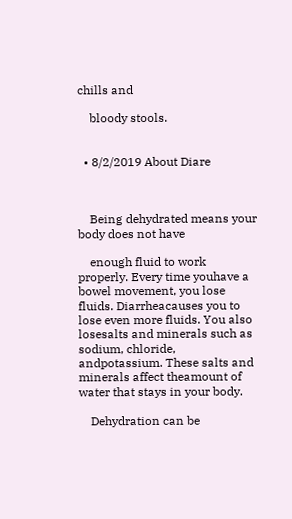chills and

    bloody stools.


  • 8/2/2019 About Diare



    Being dehydrated means your body does not have

    enough fluid to work properly. Every time youhave a bowel movement, you lose fluids. Diarrheacauses you to lose even more fluids. You also losesalts and minerals such as sodium, chloride, andpotassium. These salts and minerals affect theamount of water that stays in your body.

    Dehydration can be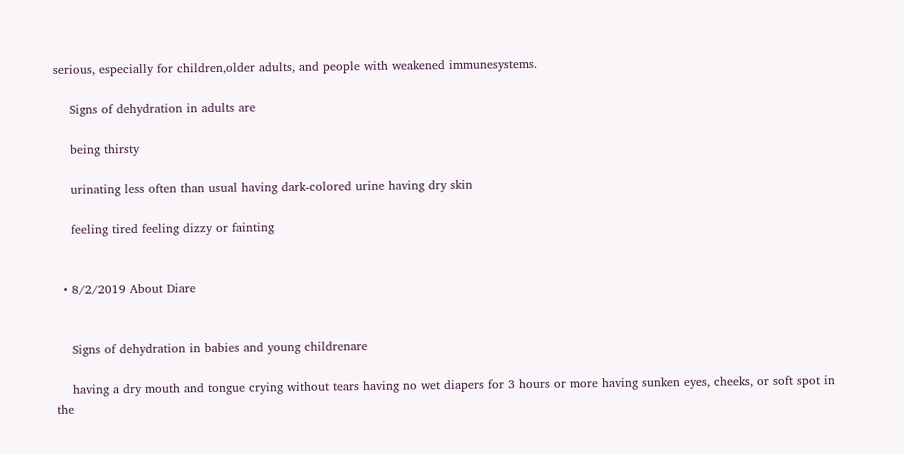serious, especially for children,older adults, and people with weakened immunesystems.

    Signs of dehydration in adults are

    being thirsty

    urinating less often than usual having dark-colored urine having dry skin

    feeling tired feeling dizzy or fainting


  • 8/2/2019 About Diare


    Signs of dehydration in babies and young childrenare

    having a dry mouth and tongue crying without tears having no wet diapers for 3 hours or more having sunken eyes, cheeks, or soft spot in the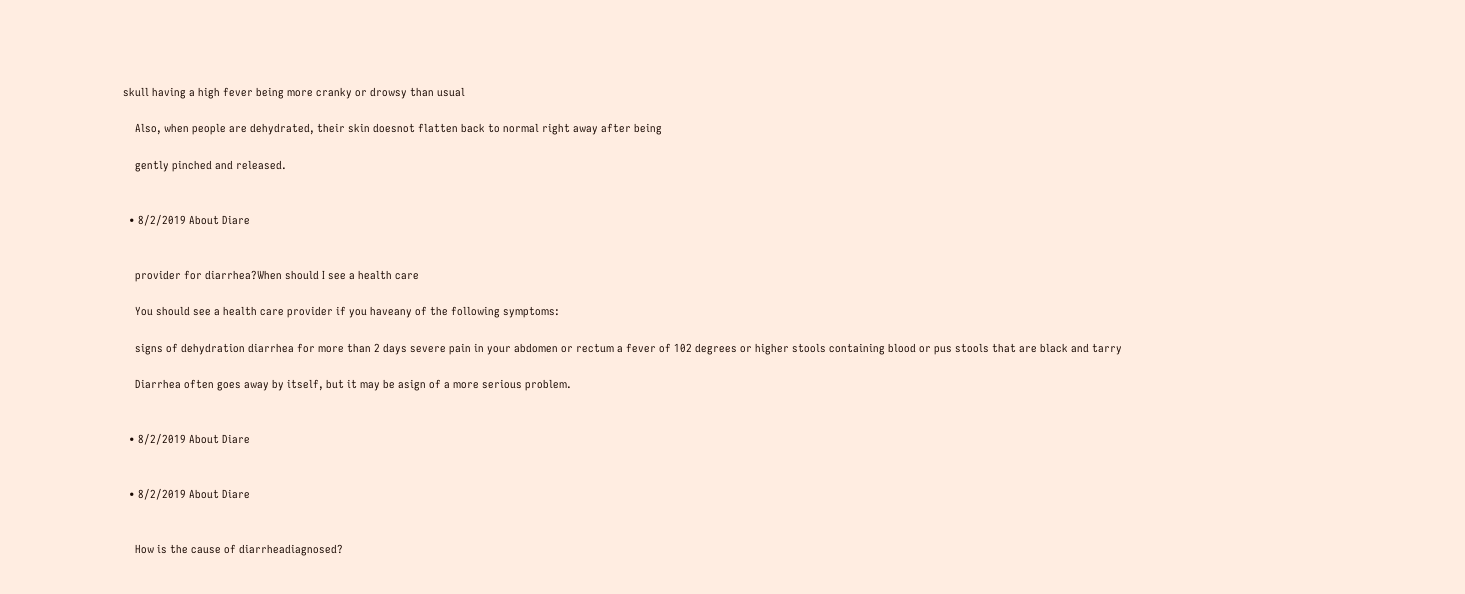skull having a high fever being more cranky or drowsy than usual

    Also, when people are dehydrated, their skin doesnot flatten back to normal right away after being

    gently pinched and released.


  • 8/2/2019 About Diare


    provider for diarrhea?When should I see a health care

    You should see a health care provider if you haveany of the following symptoms:

    signs of dehydration diarrhea for more than 2 days severe pain in your abdomen or rectum a fever of 102 degrees or higher stools containing blood or pus stools that are black and tarry

    Diarrhea often goes away by itself, but it may be asign of a more serious problem.


  • 8/2/2019 About Diare


  • 8/2/2019 About Diare


    How is the cause of diarrheadiagnosed?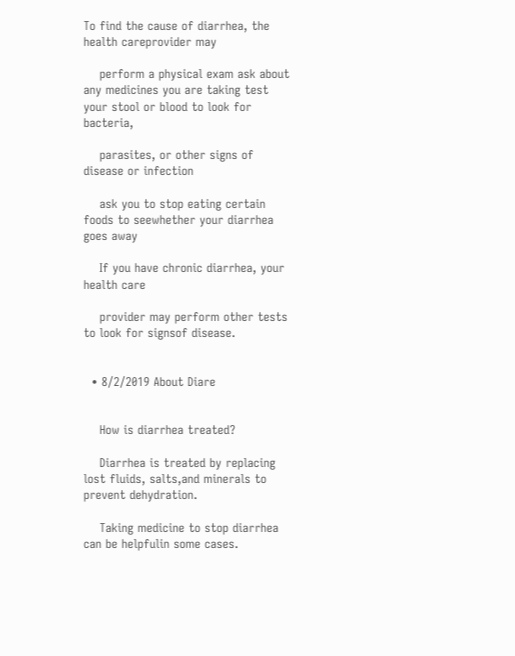To find the cause of diarrhea, the health careprovider may

    perform a physical exam ask about any medicines you are taking test your stool or blood to look for bacteria,

    parasites, or other signs of disease or infection

    ask you to stop eating certain foods to seewhether your diarrhea goes away

    If you have chronic diarrhea, your health care

    provider may perform other tests to look for signsof disease.


  • 8/2/2019 About Diare


    How is diarrhea treated?

    Diarrhea is treated by replacing lost fluids, salts,and minerals to prevent dehydration.

    Taking medicine to stop diarrhea can be helpfulin some cases.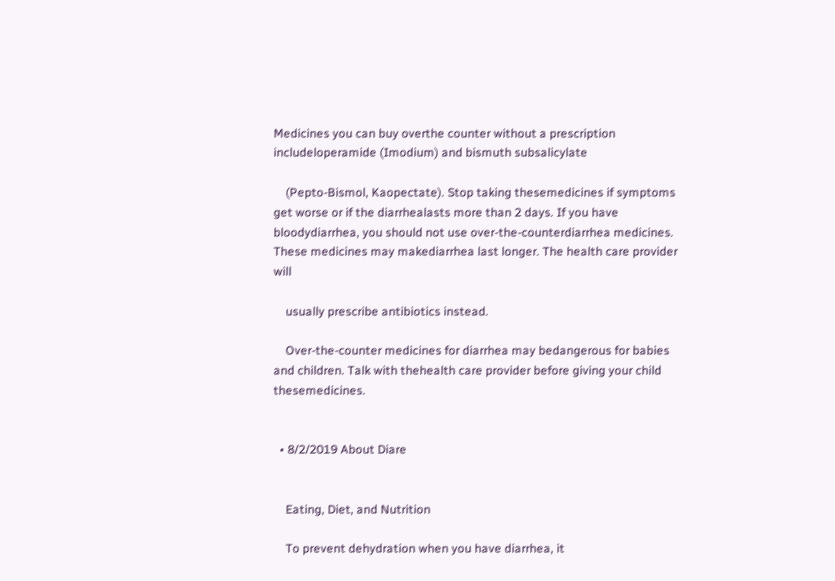Medicines you can buy overthe counter without a prescription includeloperamide (Imodium) and bismuth subsalicylate

    (Pepto-Bismol, Kaopectate). Stop taking thesemedicines if symptoms get worse or if the diarrhealasts more than 2 days. If you have bloodydiarrhea, you should not use over-the-counterdiarrhea medicines. These medicines may makediarrhea last longer. The health care provider will

    usually prescribe antibiotics instead.

    Over-the-counter medicines for diarrhea may bedangerous for babies and children. Talk with thehealth care provider before giving your child thesemedicines.


  • 8/2/2019 About Diare


    Eating, Diet, and Nutrition

    To prevent dehydration when you have diarrhea, it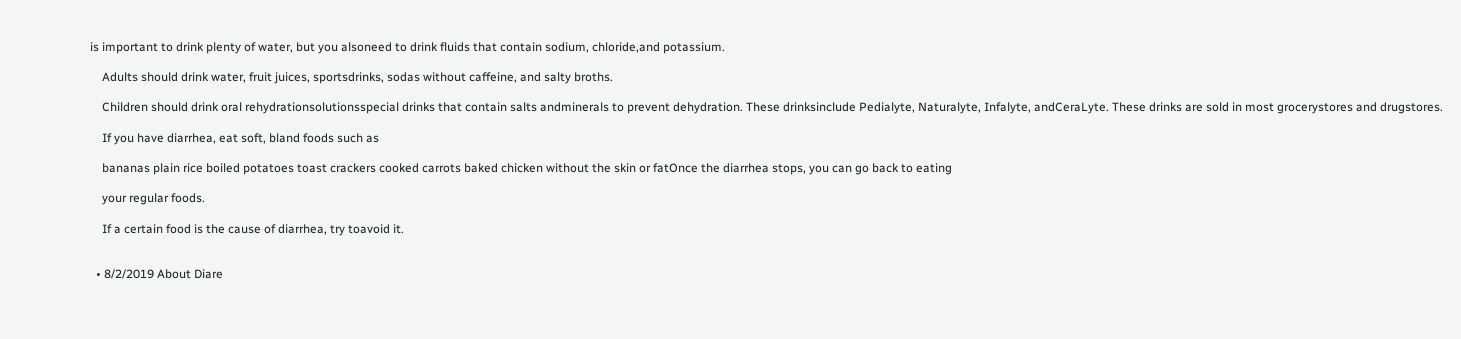is important to drink plenty of water, but you alsoneed to drink fluids that contain sodium, chloride,and potassium.

    Adults should drink water, fruit juices, sportsdrinks, sodas without caffeine, and salty broths.

    Children should drink oral rehydrationsolutionsspecial drinks that contain salts andminerals to prevent dehydration. These drinksinclude Pedialyte, Naturalyte, Infalyte, andCeraLyte. These drinks are sold in most grocerystores and drugstores.

    If you have diarrhea, eat soft, bland foods such as

    bananas plain rice boiled potatoes toast crackers cooked carrots baked chicken without the skin or fatOnce the diarrhea stops, you can go back to eating

    your regular foods.

    If a certain food is the cause of diarrhea, try toavoid it.


  • 8/2/2019 About Diare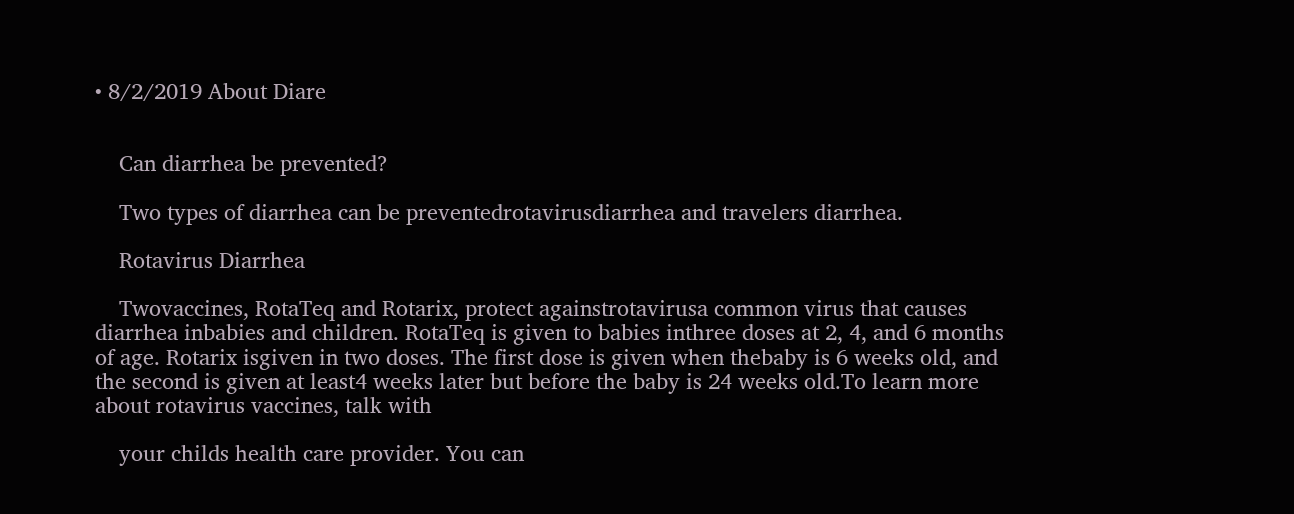• 8/2/2019 About Diare


    Can diarrhea be prevented?

    Two types of diarrhea can be preventedrotavirusdiarrhea and travelers diarrhea.

    Rotavirus Diarrhea

    Twovaccines, RotaTeq and Rotarix, protect againstrotavirusa common virus that causes diarrhea inbabies and children. RotaTeq is given to babies inthree doses at 2, 4, and 6 months of age. Rotarix isgiven in two doses. The first dose is given when thebaby is 6 weeks old, and the second is given at least4 weeks later but before the baby is 24 weeks old.To learn more about rotavirus vaccines, talk with

    your childs health care provider. You can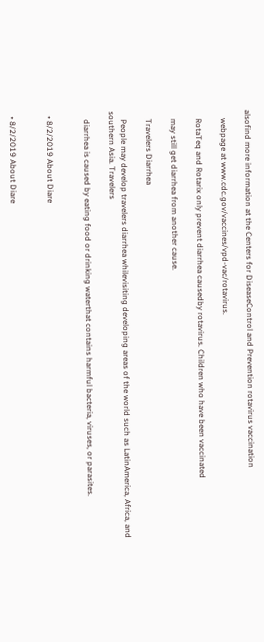alsofind more information at the Centers for DiseaseControl and Prevention rotavirus vaccination

    webpage at www.cdc.gov/vaccines/vpd-vac/rotavirus.

    RotaTeq and Rotarix only prevent diarrhea causedby rotavirus. Children who have been vaccinated

    may still get diarrhea from another cause.

    Travelers Diarrhea

    People may develop travelers diarrhea whilevisiting developing areas of the world such as LatinAmerica, Africa, and southern Asia. Travelers

    diarrhea is caused by eating food or drinking waterthat contains harmful bacteria, viruses, or parasites.


  • 8/2/2019 About Diare


  • 8/2/2019 About Diare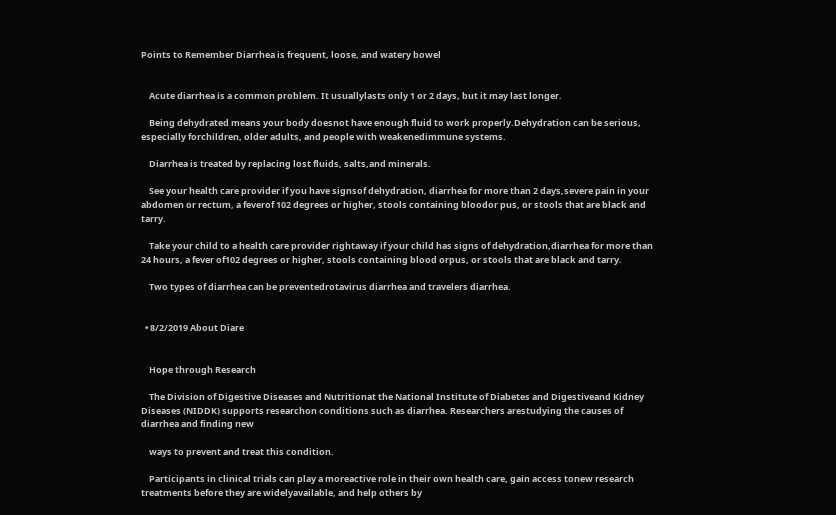Points to Remember Diarrhea is frequent, loose, and watery bowel


    Acute diarrhea is a common problem. It usuallylasts only 1 or 2 days, but it may last longer.

    Being dehydrated means your body doesnot have enough fluid to work properly.Dehydration can be serious, especially forchildren, older adults, and people with weakenedimmune systems.

    Diarrhea is treated by replacing lost fluids, salts,and minerals.

    See your health care provider if you have signsof dehydration, diarrhea for more than 2 days,severe pain in your abdomen or rectum, a feverof 102 degrees or higher, stools containing bloodor pus, or stools that are black and tarry.

    Take your child to a health care provider rightaway if your child has signs of dehydration,diarrhea for more than 24 hours, a fever of102 degrees or higher, stools containing blood orpus, or stools that are black and tarry.

    Two types of diarrhea can be preventedrotavirus diarrhea and travelers diarrhea.


  • 8/2/2019 About Diare


    Hope through Research

    The Division of Digestive Diseases and Nutritionat the National Institute of Diabetes and Digestiveand Kidney Diseases (NIDDK) supports researchon conditions such as diarrhea. Researchers arestudying the causes of diarrhea and finding new

    ways to prevent and treat this condition.

    Participants in clinical trials can play a moreactive role in their own health care, gain access tonew research treatments before they are widelyavailable, and help others by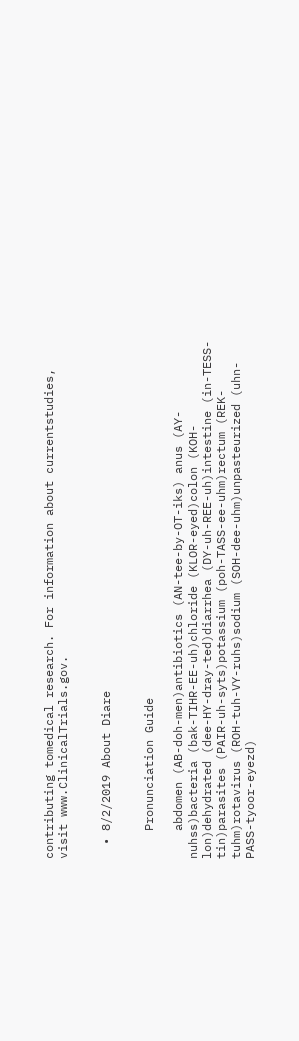contributing tomedical research. For information about currentstudies, visit www.ClinicalTrials.gov.


  • 8/2/2019 About Diare


    Pronunciation Guide

    abdomen (AB-doh-men)antibiotics (AN-tee-by-OT-iks) anus (AY-nuhss)bacteria (bak-TIHR-EE-uh)chloride (KLOR-eyed)colon (KOH-lon)dehydrated (dee-HY-dray-ted)diarrhea (DY-uh-REE-uh)intestine (in-TESS-tin)parasites (PAIR-uh-syts)potassium (poh-TASS-ee-uhm)rectum (REK-tuhm)rotavirus (ROH-tuh-VY-ruhs)sodium (SOH-dee-uhm)unpasteurized (uhn-PASS-tyoor-eyezd)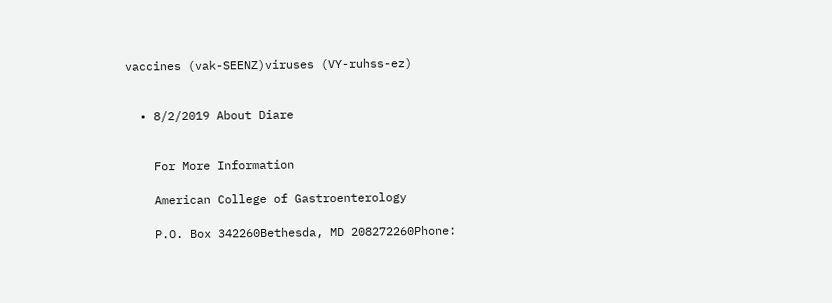vaccines (vak-SEENZ)viruses (VY-ruhss-ez)


  • 8/2/2019 About Diare


    For More Information

    American College of Gastroenterology

    P.O. Box 342260Bethesda, MD 208272260Phone: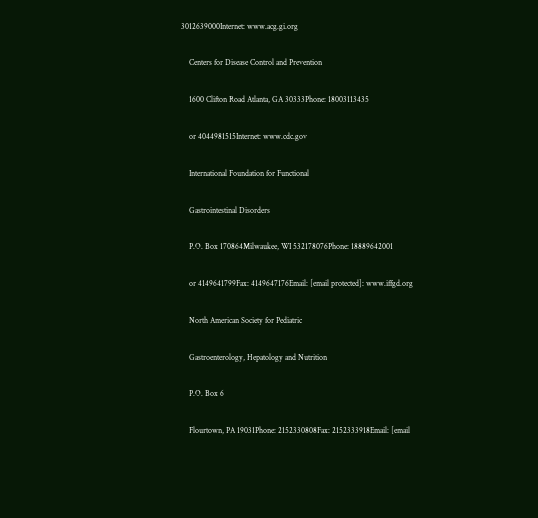3012639000Internet: www.acg.gi.org

    Centers for Disease Control and Prevention

    1600 Clifton Road Atlanta, GA 30333Phone: 18003113435

    or 4044981515Internet: www.cdc.gov

    International Foundation for Functional

    Gastrointestinal Disorders

    P.O. Box 170864Milwaukee, WI 532178076Phone: 18889642001

    or 4149641799Fax: 4149647176Email: [email protected]: www.iffgd.org

    North American Society for Pediatric

    Gastroenterology, Hepatology and Nutrition

    P.O. Box 6

    Flourtown, PA 19031Phone: 2152330808Fax: 2152333918Email: [email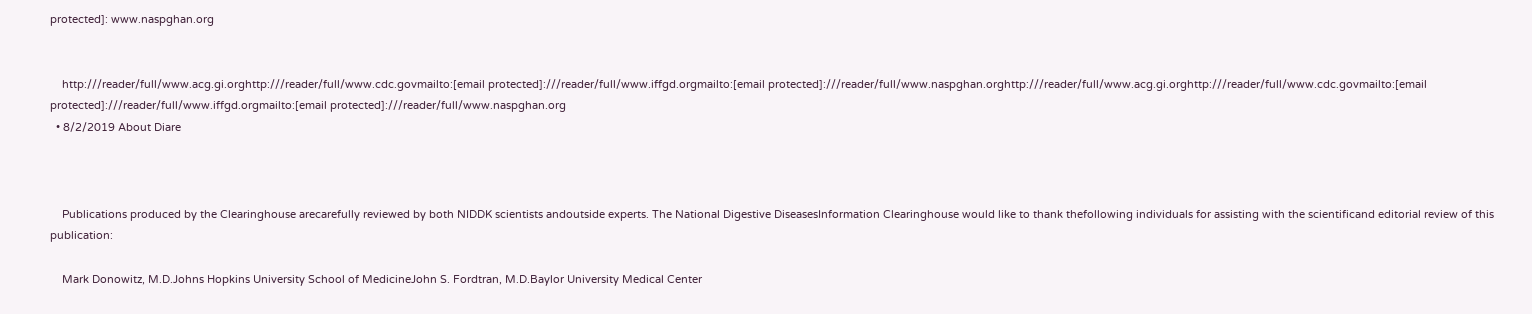protected]: www.naspghan.org


    http:///reader/full/www.acg.gi.orghttp:///reader/full/www.cdc.govmailto:[email protected]:///reader/full/www.iffgd.orgmailto:[email protected]:///reader/full/www.naspghan.orghttp:///reader/full/www.acg.gi.orghttp:///reader/full/www.cdc.govmailto:[email protected]:///reader/full/www.iffgd.orgmailto:[email protected]:///reader/full/www.naspghan.org
  • 8/2/2019 About Diare



    Publications produced by the Clearinghouse arecarefully reviewed by both NIDDK scientists andoutside experts. The National Digestive DiseasesInformation Clearinghouse would like to thank thefollowing individuals for assisting with the scientificand editorial review of this publication:

    Mark Donowitz, M.D.Johns Hopkins University School of MedicineJohn S. Fordtran, M.D.Baylor University Medical Center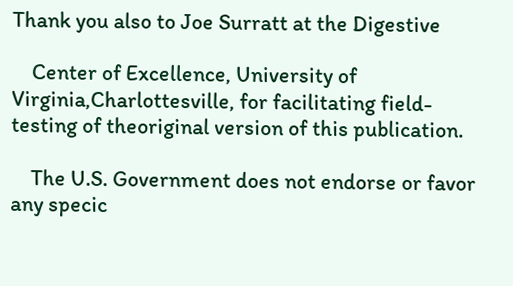Thank you also to Joe Surratt at the Digestive

    Center of Excellence, University of Virginia,Charlottesville, for facilitating field-testing of theoriginal version of this publication.

    The U.S. Government does not endorse or favor any specic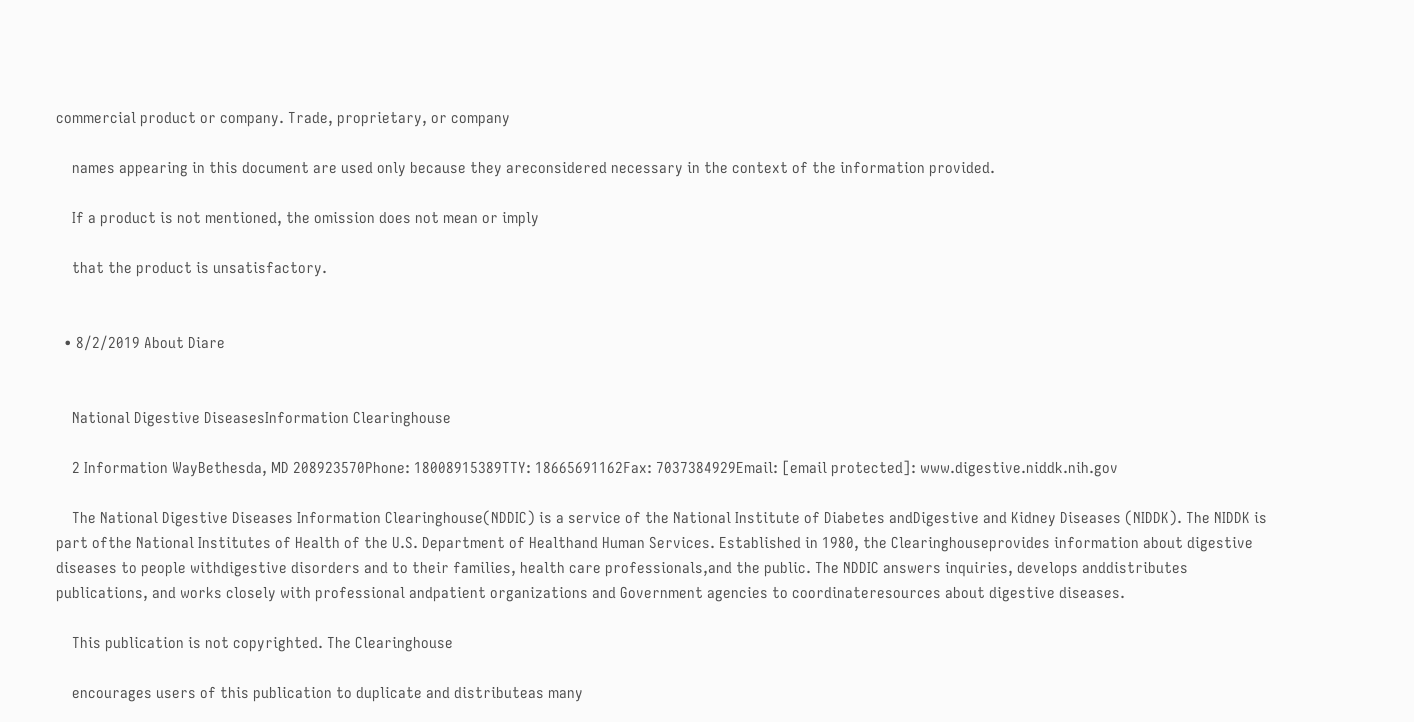commercial product or company. Trade, proprietary, or company

    names appearing in this document are used only because they areconsidered necessary in the context of the information provided.

    If a product is not mentioned, the omission does not mean or imply

    that the product is unsatisfactory.


  • 8/2/2019 About Diare


    National Digestive DiseasesInformation Clearinghouse

    2 Information WayBethesda, MD 208923570Phone: 18008915389TTY: 18665691162Fax: 7037384929Email: [email protected]: www.digestive.niddk.nih.gov

    The National Digestive Diseases Information Clearinghouse(NDDIC) is a service of the National Institute of Diabetes andDigestive and Kidney Diseases (NIDDK). The NIDDK is part ofthe National Institutes of Health of the U.S. Department of Healthand Human Services. Established in 1980, the Clearinghouseprovides information about digestive diseases to people withdigestive disorders and to their families, health care professionals,and the public. The NDDIC answers inquiries, develops anddistributes publications, and works closely with professional andpatient organizations and Government agencies to coordinateresources about digestive diseases.

    This publication is not copyrighted. The Clearinghouse

    encourages users of this publication to duplicate and distributeas many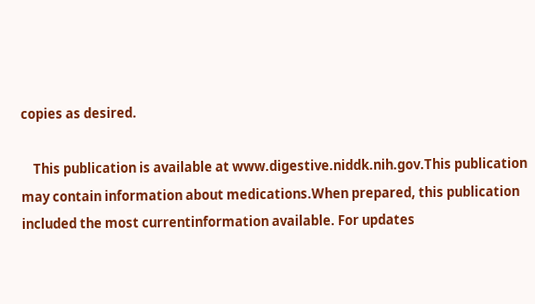copies as desired.

    This publication is available at www.digestive.niddk.nih.gov.This publication may contain information about medications.When prepared, this publication included the most currentinformation available. For updates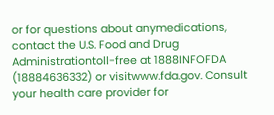or for questions about anymedications, contact the U.S. Food and Drug Administrationtoll-free at 1888INFOFDA (18884636332) or visitwww.fda.gov. Consult your health care provider for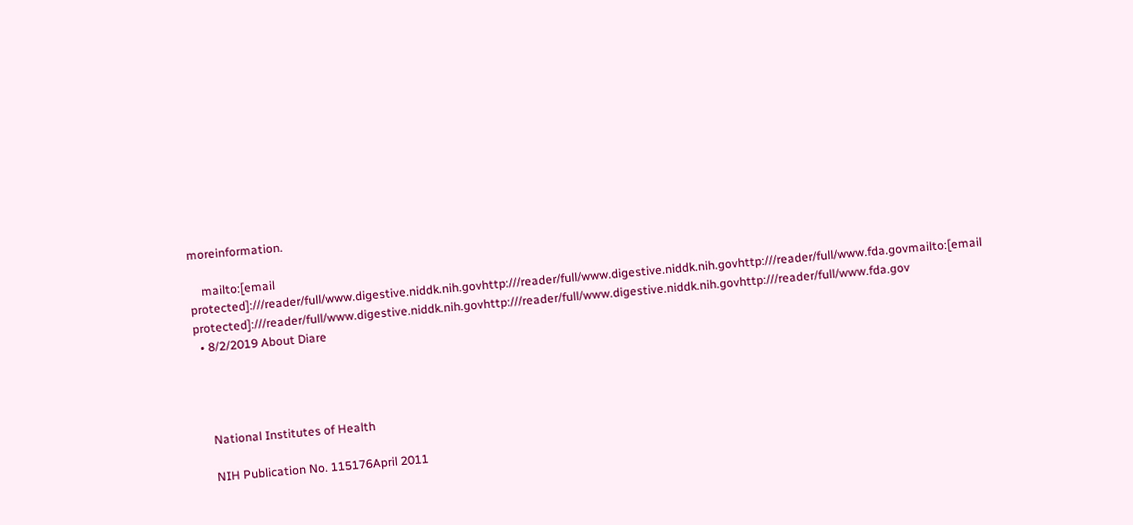moreinformation.

    mailto:[email protected]:///reader/full/www.digestive.niddk.nih.govhttp:///reader/full/www.digestive.niddk.nih.govhttp:///reader/full/www.fda.govmailto:[email protected]:///reader/full/www.digestive.niddk.nih.govhttp:///reader/full/www.digestive.niddk.nih.govhttp:///reader/full/www.fda.gov
  • 8/2/2019 About Diare




    National Institutes of Health

    NIH Publication No. 115176April 2011